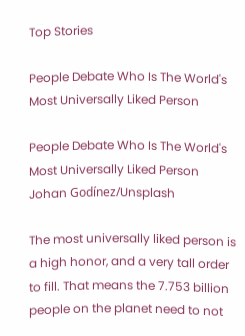Top Stories

People Debate Who Is The World's Most Universally Liked Person

People Debate Who Is The World's Most Universally Liked Person
Johan Godínez/Unsplash

The most universally liked person is a high honor, and a very tall order to fill. That means the 7.753 billion people on the planet need to not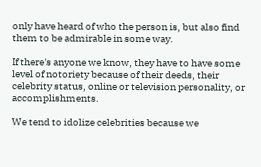only have heard of who the person is, but also find them to be admirable in some way.

If there's anyone we know, they have to have some level of notoriety because of their deeds, their celebrity status, online or television personality, or accomplishments.

We tend to idolize celebrities because we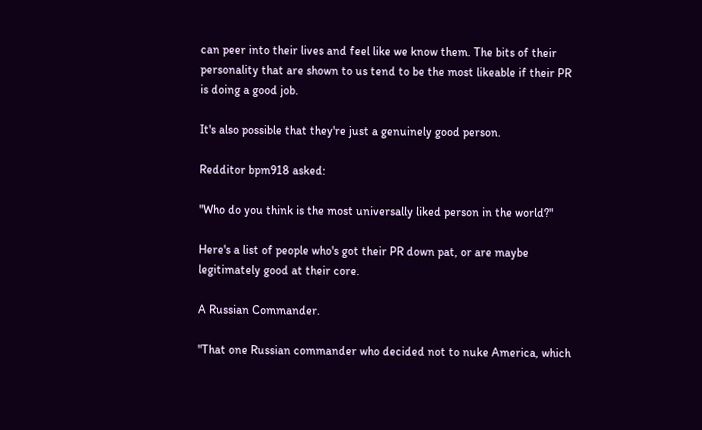can peer into their lives and feel like we know them. The bits of their personality that are shown to us tend to be the most likeable if their PR is doing a good job.

It's also possible that they're just a genuinely good person.

Redditor bpm918 asked:

"Who do you think is the most universally liked person in the world?"

Here's a list of people who's got their PR down pat, or are maybe legitimately good at their core.

A Russian Commander.

"That one Russian commander who decided not to nuke America, which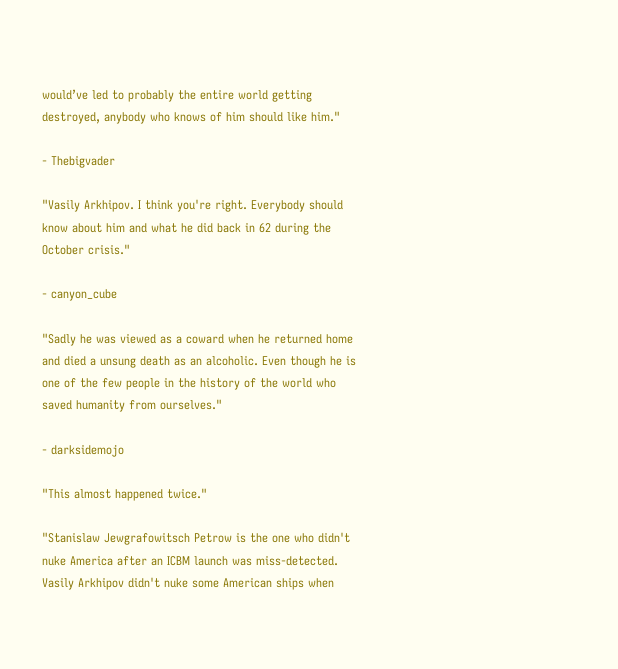would’ve led to probably the entire world getting destroyed, anybody who knows of him should like him."

- Thebigvader

"Vasily Arkhipov. I think you're right. Everybody should know about him and what he did back in 62 during the October crisis."

- canyon_cube

"Sadly he was viewed as a coward when he returned home and died a unsung death as an alcoholic. Even though he is one of the few people in the history of the world who saved humanity from ourselves."

- darksidemojo

"This almost happened twice."

"Stanislaw Jewgrafowitsch Petrow is the one who didn't nuke America after an ICBM launch was miss-detected. Vasily Arkhipov didn't nuke some American ships when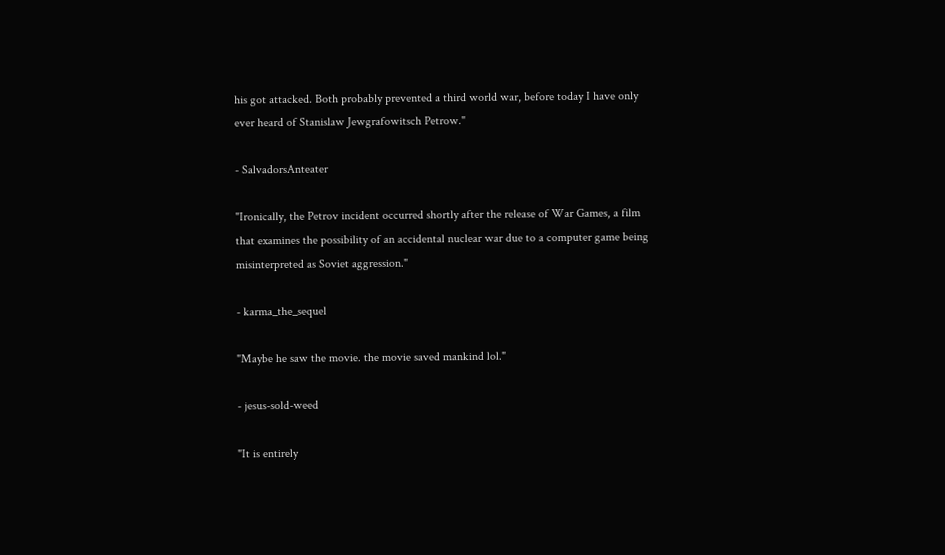his got attacked. Both probably prevented a third world war, before today I have only ever heard of Stanislaw Jewgrafowitsch Petrow."

- SalvadorsAnteater

"Ironically, the Petrov incident occurred shortly after the release of War Games, a film that examines the possibility of an accidental nuclear war due to a computer game being misinterpreted as Soviet aggression."

- karma_the_sequel

"Maybe he saw the movie. the movie saved mankind lol."

- jesus-sold-weed

"It is entirely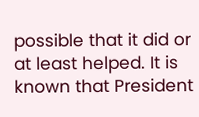possible that it did or at least helped. It is known that President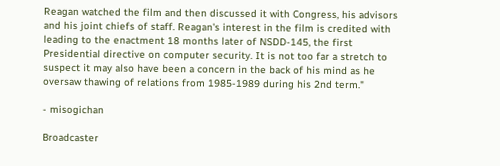Reagan watched the film and then discussed it with Congress, his advisors and his joint chiefs of staff. Reagan's interest in the film is credited with leading to the enactment 18 months later of NSDD-145, the first Presidential directive on computer security. It is not too far a stretch to suspect it may also have been a concern in the back of his mind as he oversaw thawing of relations from 1985-1989 during his 2nd term."

- misogichan

Broadcaster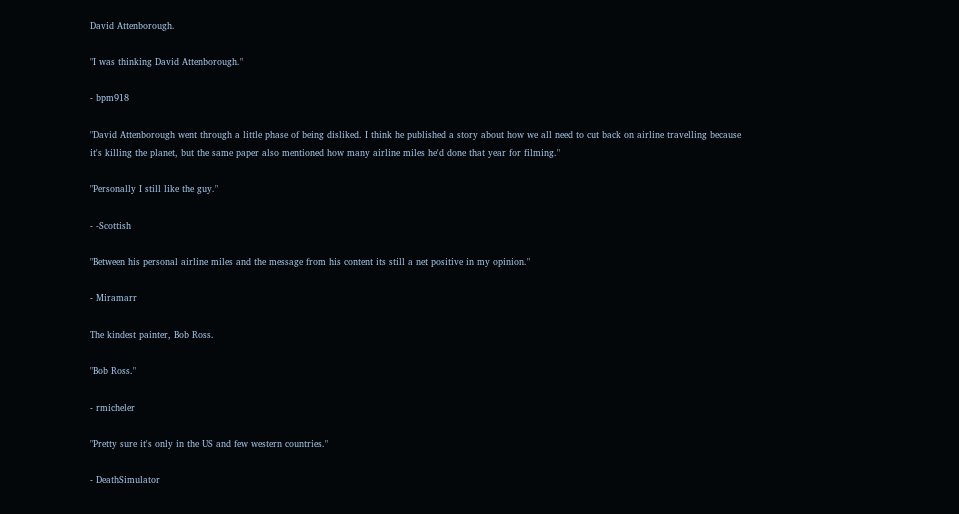David Attenborough.

"I was thinking David Attenborough."

- bpm918

"David Attenborough went through a little phase of being disliked. I think he published a story about how we all need to cut back on airline travelling because it's killing the planet, but the same paper also mentioned how many airline miles he'd done that year for filming."

"Personally I still like the guy."

- -Scottish

"Between his personal airline miles and the message from his content its still a net positive in my opinion."

- Miramarr

The kindest painter, Bob Ross.

"Bob Ross."

- rmicheler

"Pretty sure it's only in the US and few western countries."

- DeathSimulator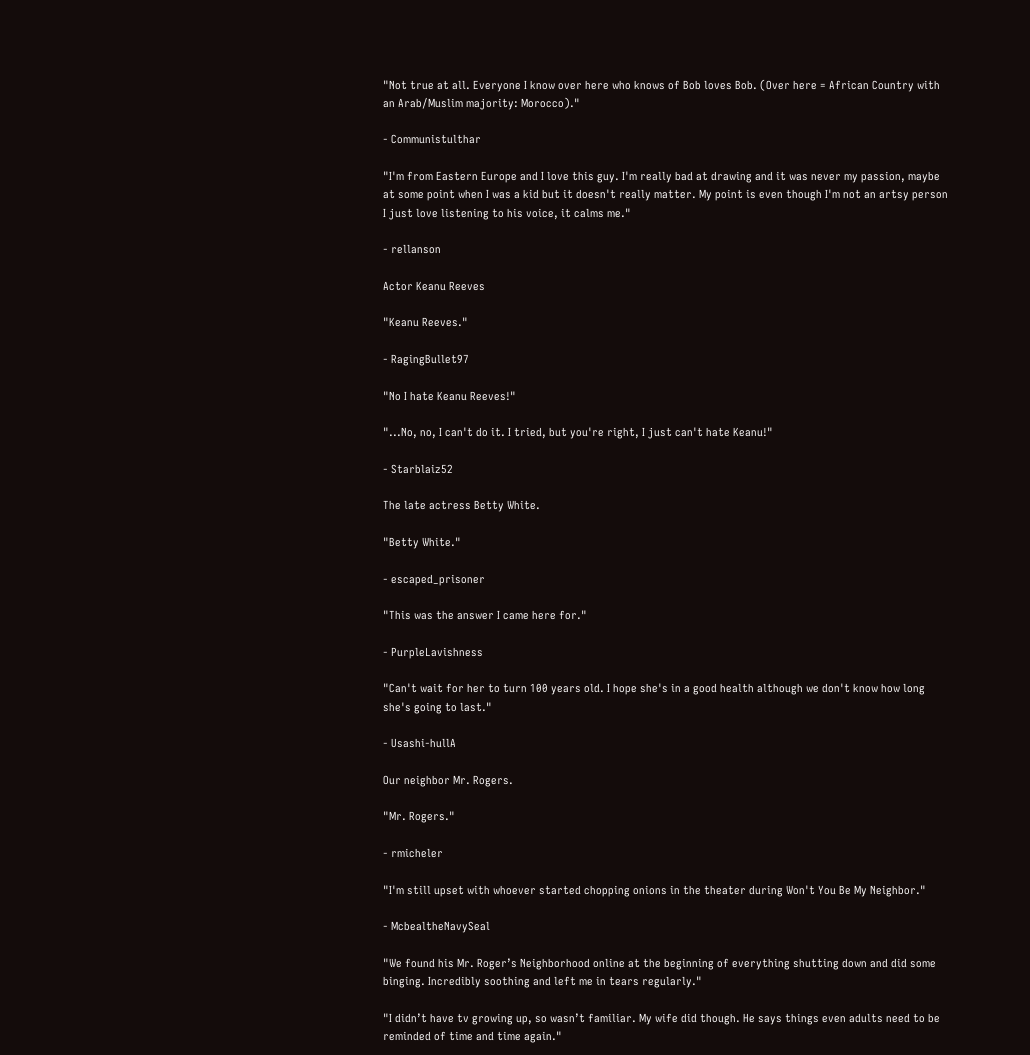"Not true at all. Everyone I know over here who knows of Bob loves Bob. (Over here = African Country with an Arab/Muslim majority: Morocco)."

- Communistulthar

"I'm from Eastern Europe and I love this guy. I'm really bad at drawing and it was never my passion, maybe at some point when I was a kid but it doesn't really matter. My point is even though I'm not an artsy person I just love listening to his voice, it calms me."

- rellanson

Actor Keanu Reeves

"Keanu Reeves."

- RagingBullet97

"No I hate Keanu Reeves!"

"...No, no, I can't do it. I tried, but you're right, I just can't hate Keanu!"

- Starblaiz52

The late actress Betty White.

"Betty White."

- escaped_prisoner

"This was the answer I came here for."

- PurpleLavishness

"Can't wait for her to turn 100 years old. I hope she's in a good health although we don't know how long she's going to last."

- Usashi-hullA

Our neighbor Mr. Rogers.

"Mr. Rogers."

- rmicheler

"I'm still upset with whoever started chopping onions in the theater during Won't You Be My Neighbor."

- McbealtheNavySeal

"We found his Mr. Roger’s Neighborhood online at the beginning of everything shutting down and did some binging. Incredibly soothing and left me in tears regularly."

"I didn’t have tv growing up, so wasn’t familiar. My wife did though. He says things even adults need to be reminded of time and time again."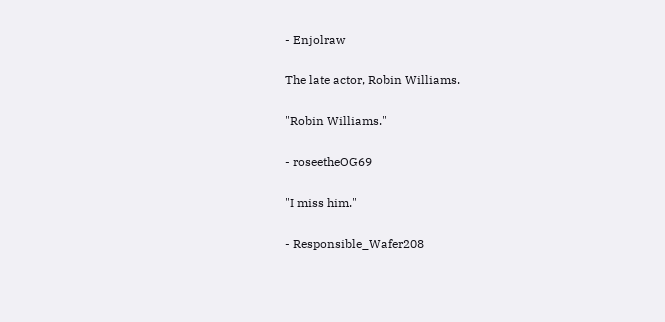- Enjolraw

The late actor, Robin Williams.

"Robin Williams."

- roseetheOG69

"I miss him."

- Responsible_Wafer208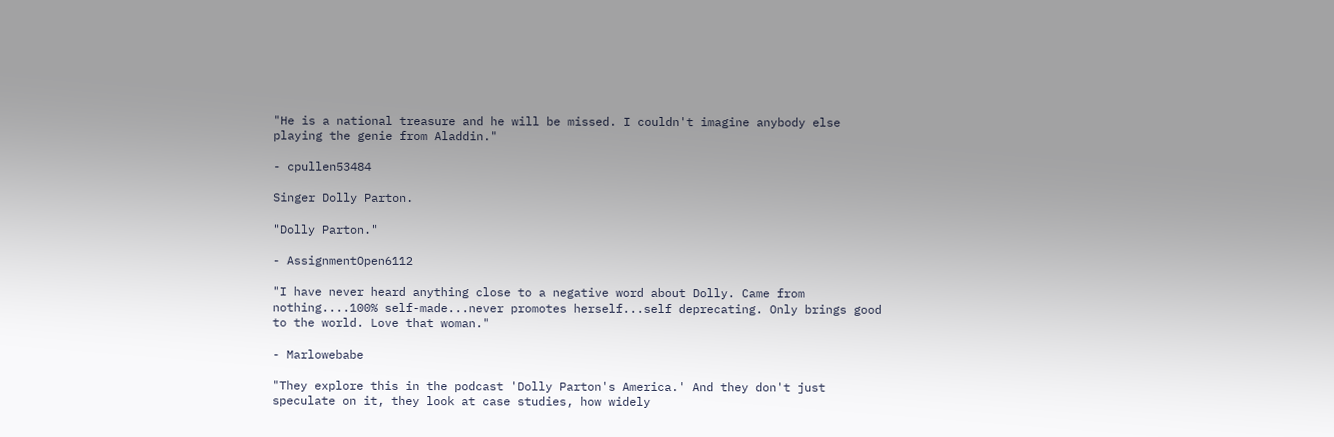"He is a national treasure and he will be missed. I couldn't imagine anybody else playing the genie from Aladdin."

- cpullen53484

Singer Dolly Parton.

"Dolly Parton."

- AssignmentOpen6112

"I have never heard anything close to a negative word about Dolly. Came from nothing....100% self-made...never promotes herself...self deprecating. Only brings good to the world. Love that woman."

- Marlowebabe

"They explore this in the podcast 'Dolly Parton's America.' And they don't just speculate on it, they look at case studies, how widely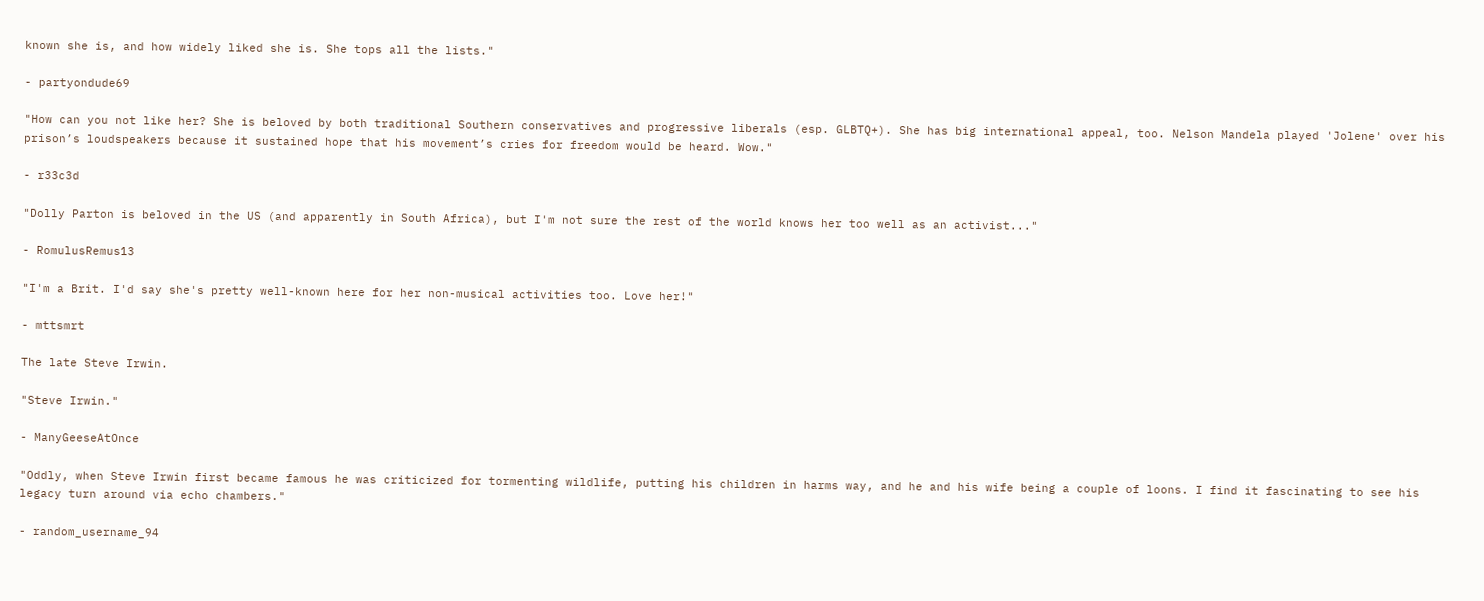known she is, and how widely liked she is. She tops all the lists."

- partyondude69

"How can you not like her? She is beloved by both traditional Southern conservatives and progressive liberals (esp. GLBTQ+). She has big international appeal, too. Nelson Mandela played 'Jolene' over his prison’s loudspeakers because it sustained hope that his movement’s cries for freedom would be heard. Wow."

- r33c3d

"Dolly Parton is beloved in the US (and apparently in South Africa), but I'm not sure the rest of the world knows her too well as an activist..."

- RomulusRemus13

"I'm a Brit. I'd say she's pretty well-known here for her non-musical activities too. Love her!"

- mttsmrt

The late Steve Irwin.

"Steve Irwin."

- ManyGeeseAtOnce

"Oddly, when Steve Irwin first became famous he was criticized for tormenting wildlife, putting his children in harms way, and he and his wife being a couple of loons. I find it fascinating to see his legacy turn around via echo chambers."

- random_username_94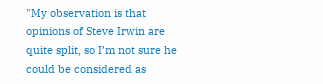"My observation is that opinions of Steve Irwin are quite split, so I’m not sure he could be considered as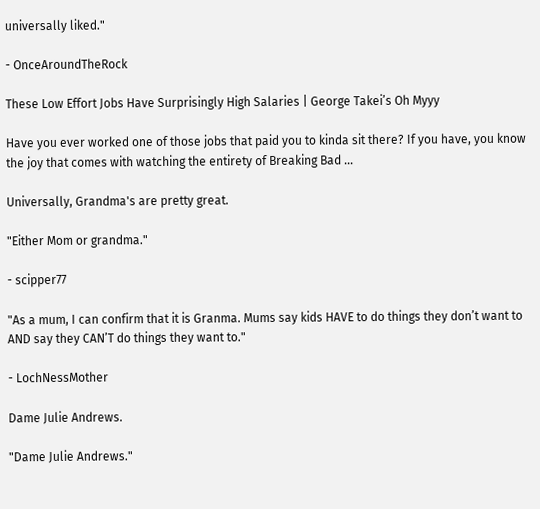universally liked."

- OnceAroundTheRock

These Low Effort Jobs Have Surprisingly High Salaries | George Takei’s Oh Myyy

Have you ever worked one of those jobs that paid you to kinda sit there? If you have, you know the joy that comes with watching the entirety of Breaking Bad ...

Universally, Grandma's are pretty great.

"Either Mom or grandma."

- scipper77

"As a mum, I can confirm that it is Granma. Mums say kids HAVE to do things they don’t want to AND say they CAN’T do things they want to."

- LochNessMother

Dame Julie Andrews.

"Dame Julie Andrews."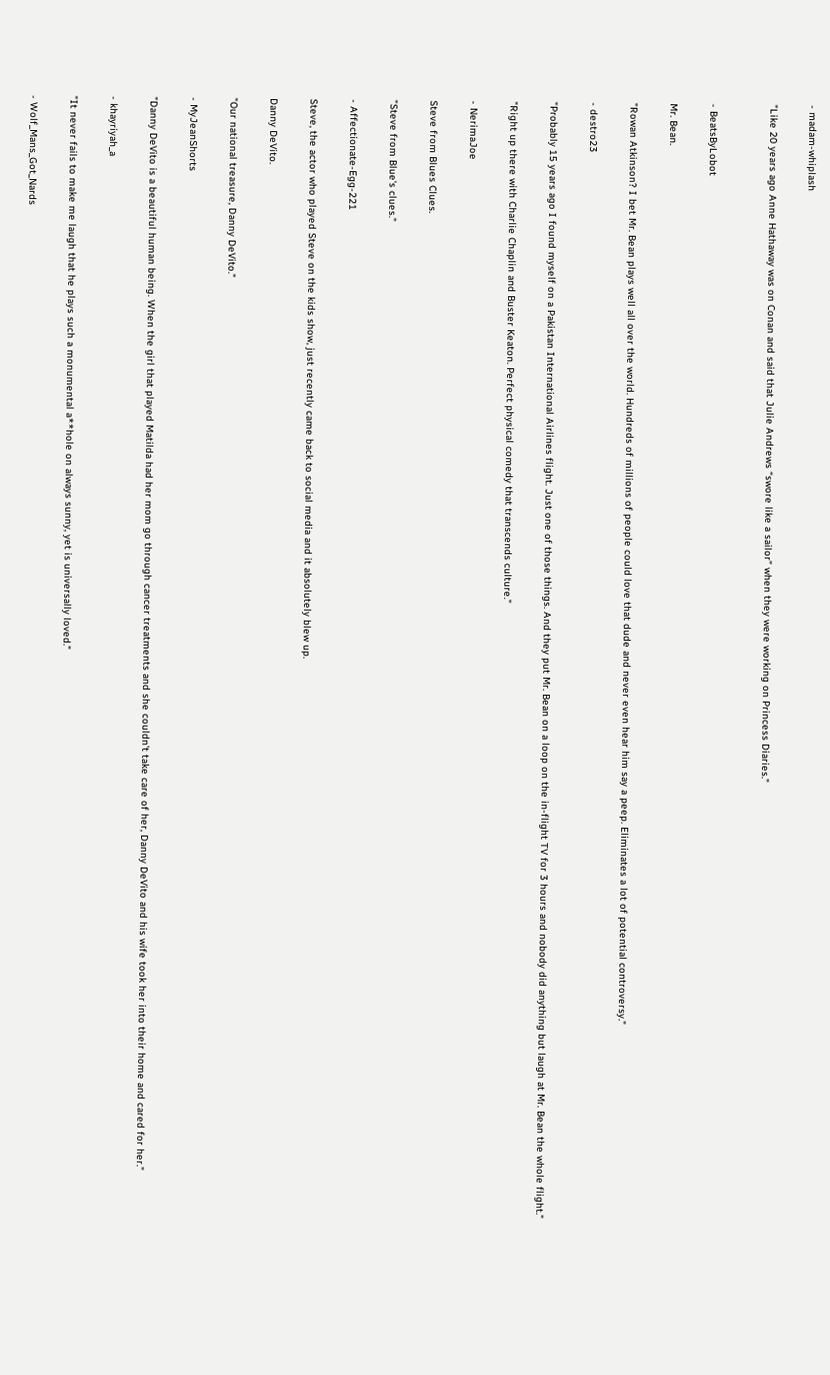- madam-whiplash

"Like 20 years ago Anne Hathaway was on Conan and said that Julie Andrews “swore like a sailor” when they were working on Princess Diaries."


- BeatsByLobot

Mr. Bean.

"Rowan Atkinson? I bet Mr. Bean plays well all over the world. Hundreds of millions of people could love that dude and never even hear him say a peep. Eliminates a lot of potential controversy."

- destro23

"Probably 15 years ago I found myself on a Pakistan International Airlines flight. Just one of those things. And they put Mr. Bean on a loop on the in-flight TV for 3 hours and nobody did anything but laugh at Mr. Bean the whole flight."

"Right up there with Charlie Chaplin and Buster Keaton. Perfect physical comedy that transcends culture."

- NerimaJoe

Steve from Blues Clues.

"Steve from Blue's clues."

- Affectionate-Egg-221

Steve, the actor who played Steve on the kids show, just recently came back to social media and it absolutely blew up.

Danny DeVito.

"Our national treasure, Danny DeVito."

- MyJeanShorts

"Danny DeVito is a beautiful human being. When the girl that played Matilda had her mom go through cancer treatments and she couldn't take care of her, Danny DeVito and his wife took her into their home and cared for her."

- khayriyah_a

"It never fails to make me laugh that he plays such a monumental a**hole on always sunny, yet is universally loved."

- Wolf_Mans_Got_Nards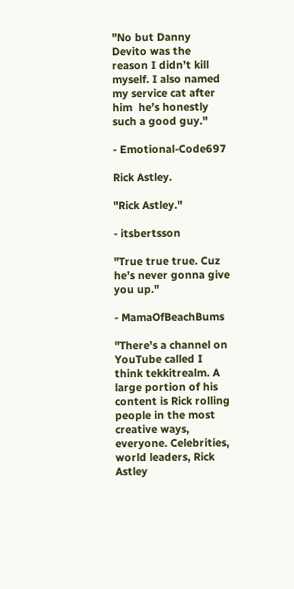"No but Danny Devito was the reason I didn’t kill myself. I also named my service cat after him  he’s honestly such a good guy."

- Emotional-Code697

Rick Astley.

"Rick Astley."

- itsbertsson

"True true true. Cuz he’s never gonna give you up."

- MamaOfBeachBums

"There's a channel on YouTube called I think tekkitrealm. A large portion of his content is Rick rolling people in the most creative ways, everyone. Celebrities, world leaders, Rick Astley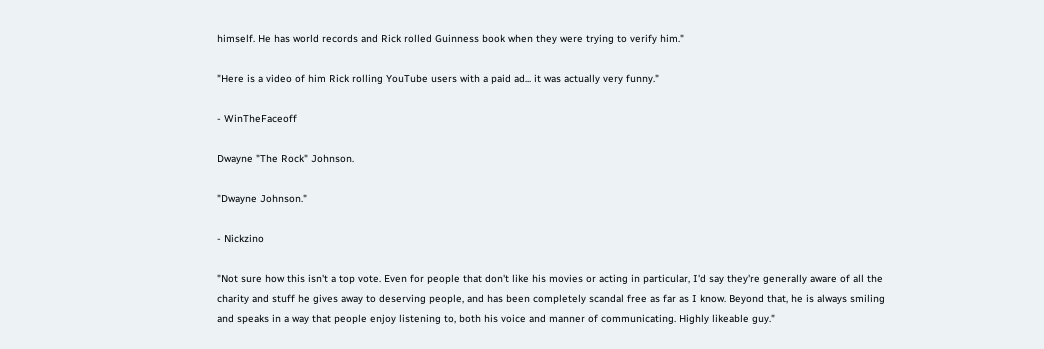himself. He has world records and Rick rolled Guinness book when they were trying to verify him."

"Here is a video of him Rick rolling YouTube users with a paid ad... it was actually very funny."

- WinTheFaceoff

Dwayne "The Rock" Johnson.

"Dwayne Johnson."

- Nickzino

"Not sure how this isn't a top vote. Even for people that don't like his movies or acting in particular, I'd say they're generally aware of all the charity and stuff he gives away to deserving people, and has been completely scandal free as far as I know. Beyond that, he is always smiling and speaks in a way that people enjoy listening to, both his voice and manner of communicating. Highly likeable guy."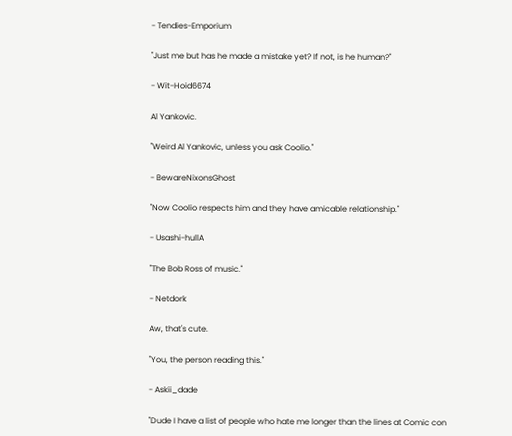- Tendies-Emporium

"Just me but has he made a mistake yet? If not, is he human?"

- Wit-Hoid6674

Al Yankovic.

"Weird Al Yankovic, unless you ask Coolio."

- BewareNixonsGhost

"Now Coolio respects him and they have amicable relationship."

- Usashi-hullA

"The Bob Ross of music."

- Netdork

Aw, that's cute.

"You, the person reading this."

- Askii_dade

"Dude I have a list of people who hate me longer than the lines at Comic con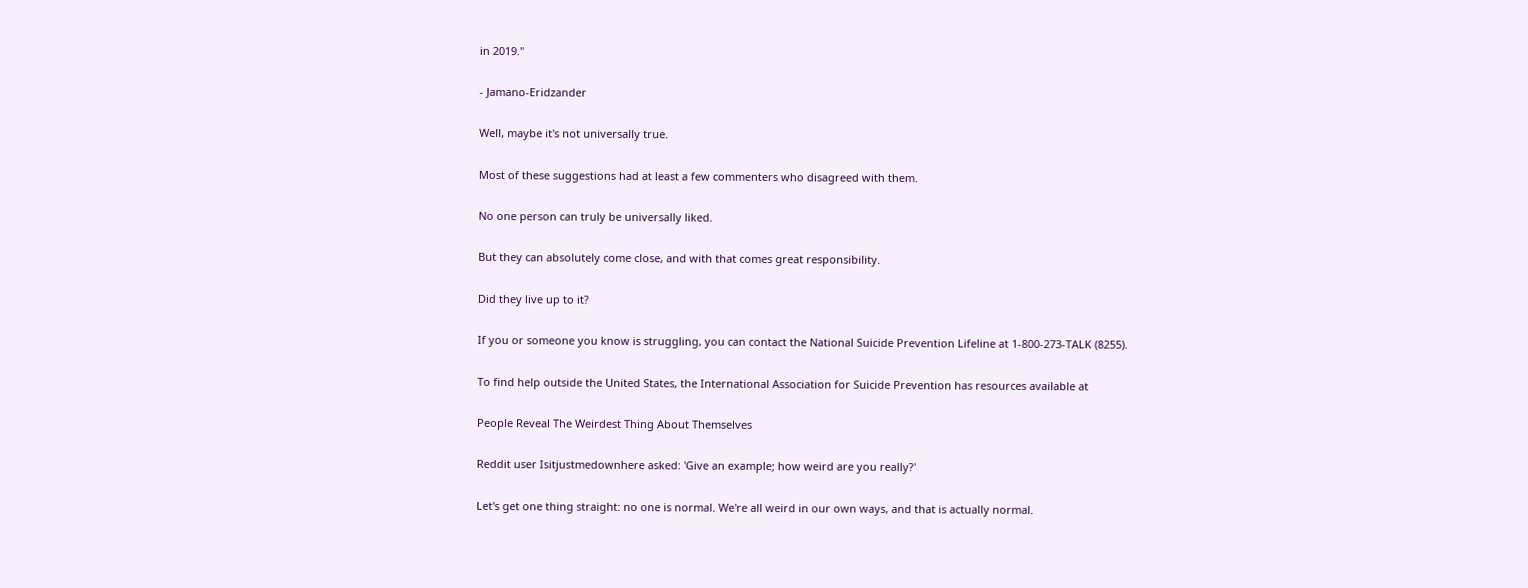in 2019."

- Jamano-Eridzander

Well, maybe it's not universally true.

Most of these suggestions had at least a few commenters who disagreed with them.

No one person can truly be universally liked.

But they can absolutely come close, and with that comes great responsibility.

Did they live up to it?

If you or someone you know is struggling, you can contact the National Suicide Prevention Lifeline at 1-800-273-TALK (8255).

To find help outside the United States, the International Association for Suicide Prevention has resources available at

People Reveal The Weirdest Thing About Themselves

Reddit user Isitjustmedownhere asked: 'Give an example; how weird are you really?'

Let's get one thing straight: no one is normal. We're all weird in our own ways, and that is actually normal.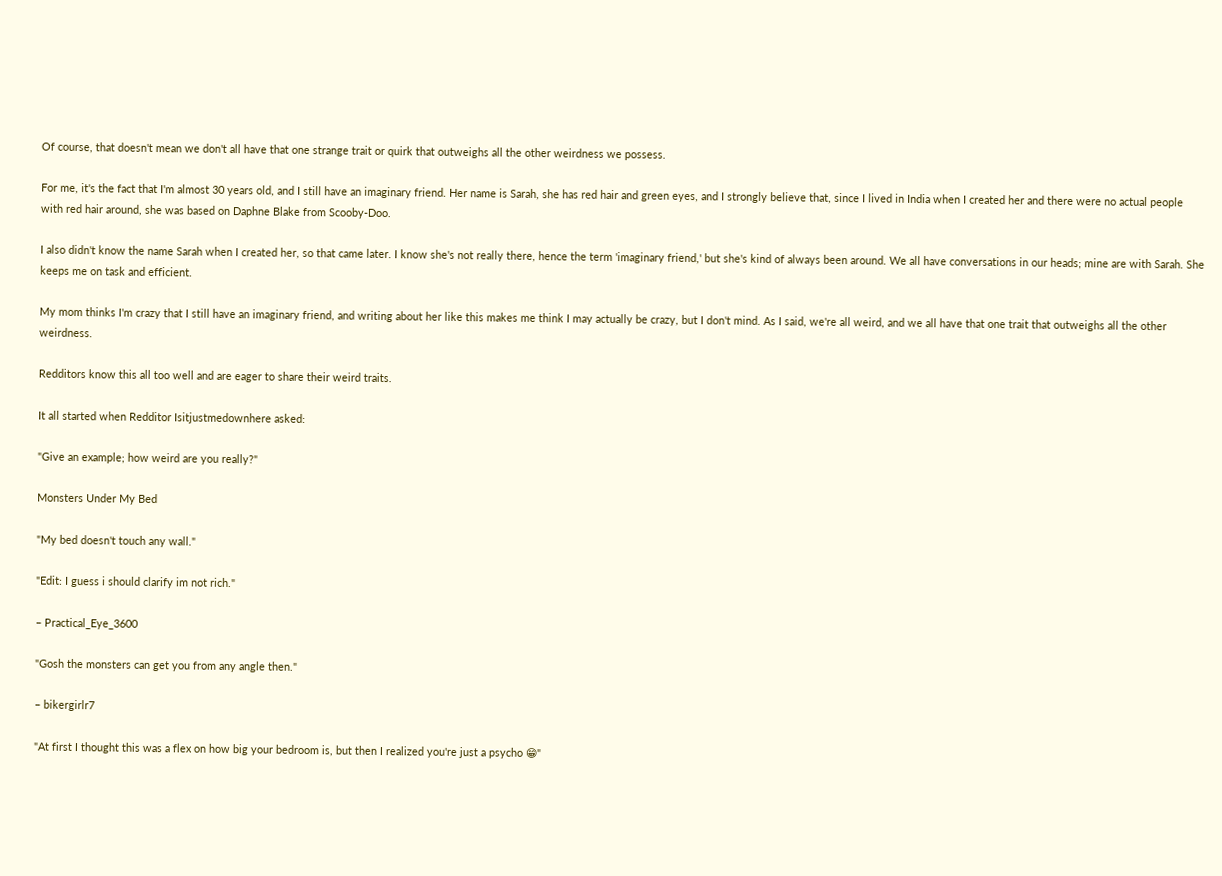Of course, that doesn't mean we don't all have that one strange trait or quirk that outweighs all the other weirdness we possess.

For me, it's the fact that I'm almost 30 years old, and I still have an imaginary friend. Her name is Sarah, she has red hair and green eyes, and I strongly believe that, since I lived in India when I created her and there were no actual people with red hair around, she was based on Daphne Blake from Scooby-Doo.

I also didn't know the name Sarah when I created her, so that came later. I know she's not really there, hence the term 'imaginary friend,' but she's kind of always been around. We all have conversations in our heads; mine are with Sarah. She keeps me on task and efficient.

My mom thinks I'm crazy that I still have an imaginary friend, and writing about her like this makes me think I may actually be crazy, but I don't mind. As I said, we're all weird, and we all have that one trait that outweighs all the other weirdness.

Redditors know this all too well and are eager to share their weird traits.

It all started when Redditor Isitjustmedownhere asked:

"Give an example; how weird are you really?"

Monsters Under My Bed

"My bed doesn't touch any wall."

"Edit: I guess i should clarify im not rich."

– Practical_Eye_3600

"Gosh the monsters can get you from any angle then."

– bikergirlr7

"At first I thought this was a flex on how big your bedroom is, but then I realized you're just a psycho 😁"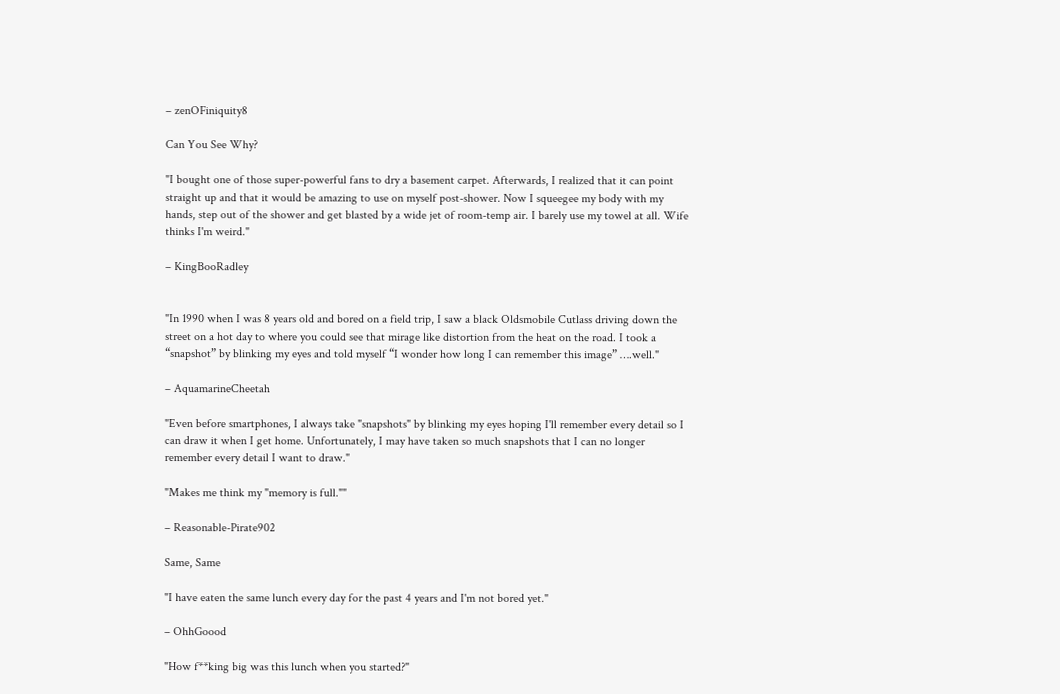– zenOFiniquity8

Can You See Why?

"I bought one of those super-powerful fans to dry a basement carpet. Afterwards, I realized that it can point straight up and that it would be amazing to use on myself post-shower. Now I squeegee my body with my hands, step out of the shower and get blasted by a wide jet of room-temp air. I barely use my towel at all. Wife thinks I'm weird."

– KingBooRadley


"In 1990 when I was 8 years old and bored on a field trip, I saw a black Oldsmobile Cutlass driving down the street on a hot day to where you could see that mirage like distortion from the heat on the road. I took a “snapshot” by blinking my eyes and told myself “I wonder how long I can remember this image” ….well."

– AquamarineCheetah

"Even before smartphones, I always take "snapshots" by blinking my eyes hoping I'll remember every detail so I can draw it when I get home. Unfortunately, I may have taken so much snapshots that I can no longer remember every detail I want to draw."

"Makes me think my "memory is full.""

– Reasonable-Pirate902

Same, Same

"I have eaten the same lunch every day for the past 4 years and I'm not bored yet."

– OhhGoood

"How f**king big was this lunch when you started?"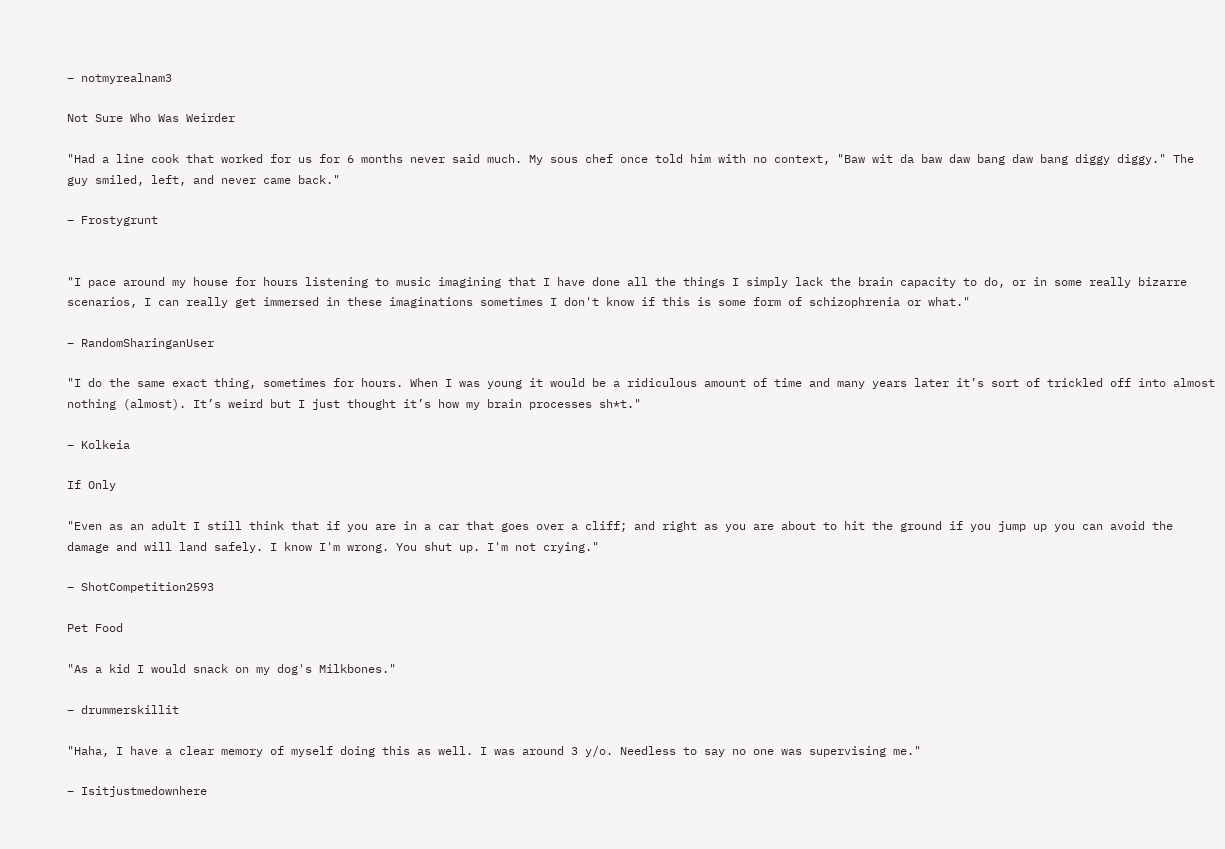– notmyrealnam3

Not Sure Who Was Weirder

"Had a line cook that worked for us for 6 months never said much. My sous chef once told him with no context, "Baw wit da baw daw bang daw bang diggy diggy." The guy smiled, left, and never came back."

– Frostygrunt


"I pace around my house for hours listening to music imagining that I have done all the things I simply lack the brain capacity to do, or in some really bizarre scenarios, I can really get immersed in these imaginations sometimes I don't know if this is some form of schizophrenia or what."

– RandomSharinganUser

"I do the same exact thing, sometimes for hours. When I was young it would be a ridiculous amount of time and many years later it’s sort of trickled off into almost nothing (almost). It’s weird but I just thought it’s how my brain processes sh*t."

– Kolkeia

If Only

"Even as an adult I still think that if you are in a car that goes over a cliff; and right as you are about to hit the ground if you jump up you can avoid the damage and will land safely. I know I'm wrong. You shut up. I'm not crying."

– ShotCompetition2593

Pet Food

"As a kid I would snack on my dog's Milkbones."

– drummerskillit

"Haha, I have a clear memory of myself doing this as well. I was around 3 y/o. Needless to say no one was supervising me."

– Isitjustmedownhere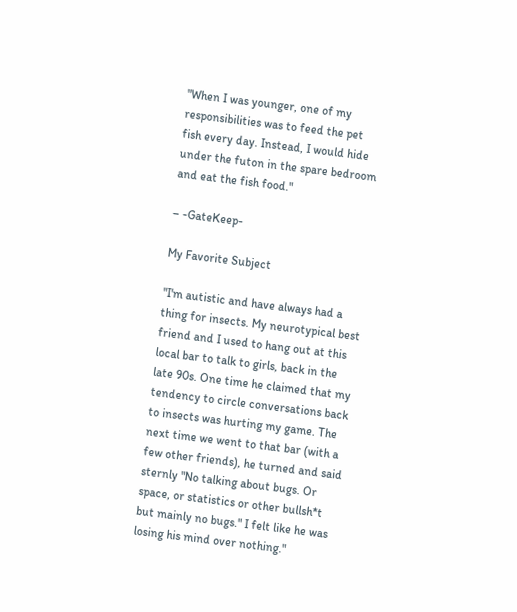"When I was younger, one of my responsibilities was to feed the pet fish every day. Instead, I would hide under the futon in the spare bedroom and eat the fish food."

– -GateKeep-

My Favorite Subject

"I'm autistic and have always had a thing for insects. My neurotypical best friend and I used to hang out at this local bar to talk to girls, back in the late 90s. One time he claimed that my tendency to circle conversations back to insects was hurting my game. The next time we went to that bar (with a few other friends), he turned and said sternly "No talking about bugs. Or space, or statistics or other bullsh*t but mainly no bugs." I felt like he was losing his mind over nothing."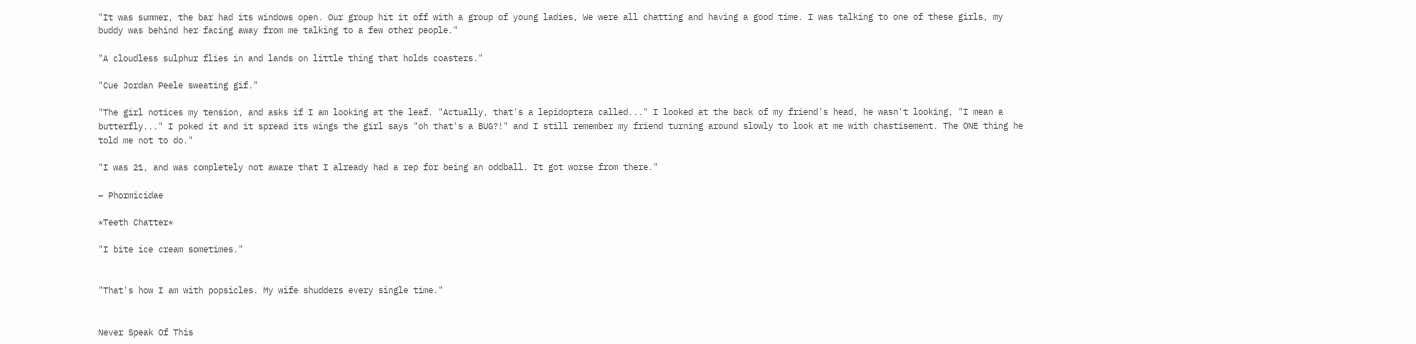"It was summer, the bar had its windows open. Our group hit it off with a group of young ladies, We were all chatting and having a good time. I was talking to one of these girls, my buddy was behind her facing away from me talking to a few other people."

"A cloudless sulphur flies in and lands on little thing that holds coasters."

"Cue Jordan Peele sweating gif."

"The girl notices my tension, and asks if I am looking at the leaf. "Actually, that's a lepidoptera called..." I looked at the back of my friend's head, he wasn't looking, "I mean a butterfly..." I poked it and it spread its wings the girl says "oh that's a BUG?!" and I still remember my friend turning around slowly to look at me with chastisement. The ONE thing he told me not to do."

"I was 21, and was completely not aware that I already had a rep for being an oddball. It got worse from there."

– Phormicidae

*Teeth Chatter*

"I bite ice cream sometimes."


"That's how I am with popsicles. My wife shudders every single time."


Never Speak Of This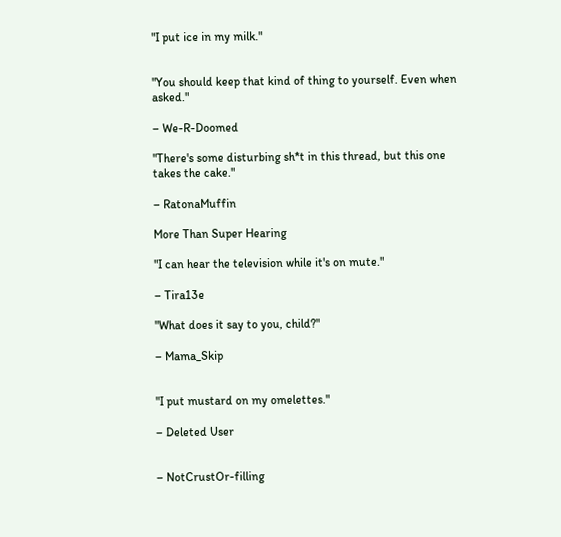"I put ice in my milk."


"You should keep that kind of thing to yourself. Even when asked."

– We-R-Doomed

"There's some disturbing sh*t in this thread, but this one takes the cake."

– RatonaMuffin

More Than Super Hearing

"I can hear the television while it's on mute."

– Tira13e

"What does it say to you, child?"

– Mama_Skip


"I put mustard on my omelettes."

– Deleted User


– NotCrustOr-filling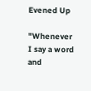Evened Up

"Whenever I say a word and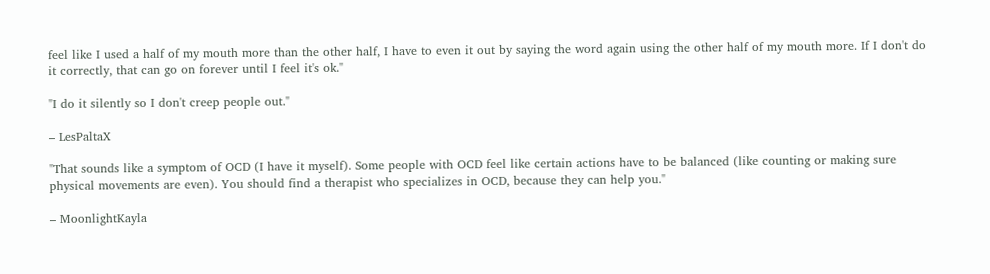feel like I used a half of my mouth more than the other half, I have to even it out by saying the word again using the other half of my mouth more. If I don't do it correctly, that can go on forever until I feel it's ok."

"I do it silently so I don't creep people out."

– LesPaltaX

"That sounds like a symptom of OCD (I have it myself). Some people with OCD feel like certain actions have to be balanced (like counting or making sure physical movements are even). You should find a therapist who specializes in OCD, because they can help you."

– MoonlightKayla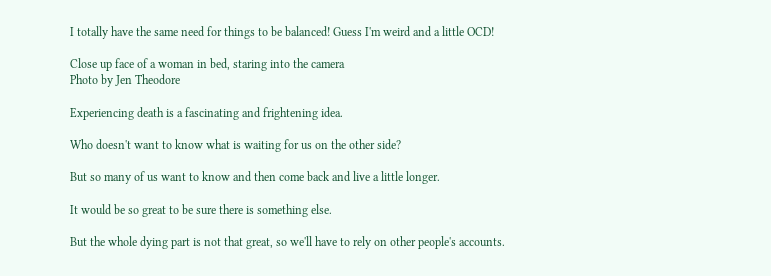I totally have the same need for things to be balanced! Guess I'm weird and a little OCD!

Close up face of a woman in bed, staring into the camera
Photo by Jen Theodore

Experiencing death is a fascinating and frightening idea.

Who doesn't want to know what is waiting for us on the other side?

But so many of us want to know and then come back and live a little longer.

It would be so great to be sure there is something else.

But the whole dying part is not that great, so we'll have to rely on other people's accounts.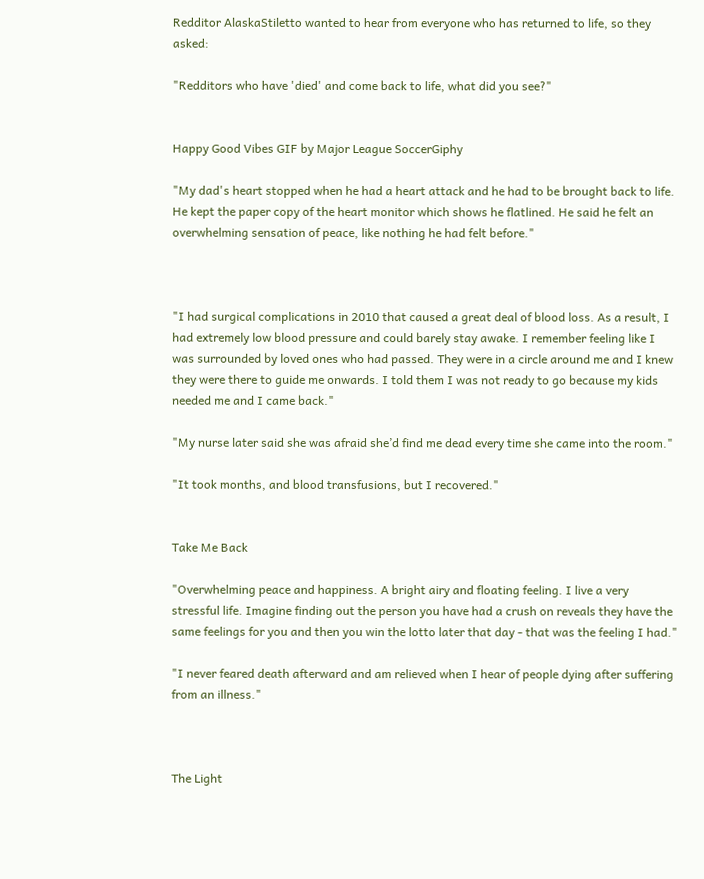Redditor AlaskaStiletto wanted to hear from everyone who has returned to life, so they asked:

"Redditors who have 'died' and come back to life, what did you see?"


Happy Good Vibes GIF by Major League SoccerGiphy

"My dad's heart stopped when he had a heart attack and he had to be brought back to life. He kept the paper copy of the heart monitor which shows he flatlined. He said he felt an overwhelming sensation of peace, like nothing he had felt before."



"I had surgical complications in 2010 that caused a great deal of blood loss. As a result, I had extremely low blood pressure and could barely stay awake. I remember feeling like I was surrounded by loved ones who had passed. They were in a circle around me and I knew they were there to guide me onwards. I told them I was not ready to go because my kids needed me and I came back."

"My nurse later said she was afraid she’d find me dead every time she came into the room."

"It took months, and blood transfusions, but I recovered."


Take Me Back

"Overwhelming peace and happiness. A bright airy and floating feeling. I live a very stressful life. Imagine finding out the person you have had a crush on reveals they have the same feelings for you and then you win the lotto later that day - that was the feeling I had."

"I never feared death afterward and am relieved when I hear of people dying after suffering from an illness."



The Light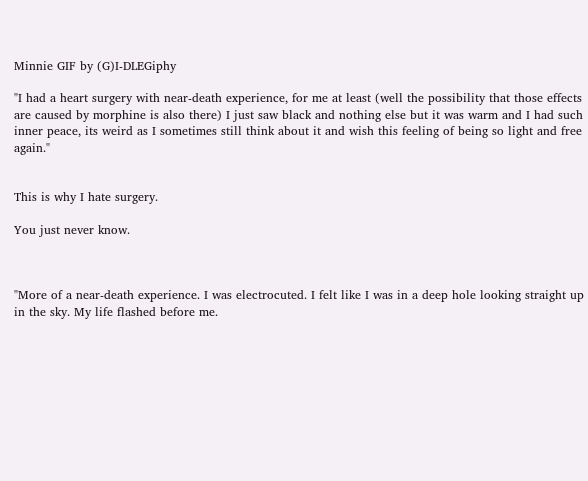Minnie GIF by (G)I-DLEGiphy

"I had a heart surgery with near-death experience, for me at least (well the possibility that those effects are caused by morphine is also there) I just saw black and nothing else but it was warm and I had such inner peace, its weird as I sometimes still think about it and wish this feeling of being so light and free again."


This is why I hate surgery.

You just never know.



"More of a near-death experience. I was electrocuted. I felt like I was in a deep hole looking straight up in the sky. My life flashed before me.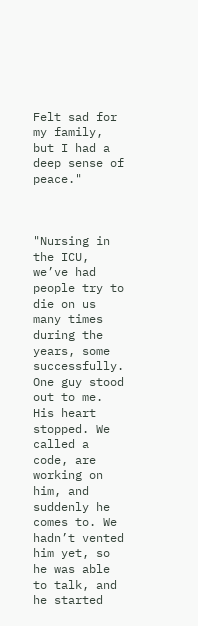Felt sad for my family, but I had a deep sense of peace."



"Nursing in the ICU, we’ve had people try to die on us many times during the years, some successfully. One guy stood out to me. His heart stopped. We called a code, are working on him, and suddenly he comes to. We hadn’t vented him yet, so he was able to talk, and he started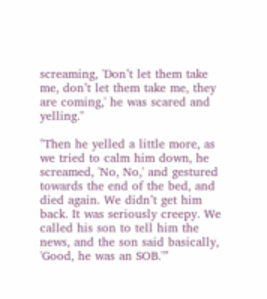screaming, 'Don’t let them take me, don’t let them take me, they are coming,' he was scared and yelling."

"Then he yelled a little more, as we tried to calm him down, he screamed, 'No, No,' and gestured towards the end of the bed, and died again. We didn’t get him back. It was seriously creepy. We called his son to tell him the news, and the son said basically, 'Good, he was an SOB.'”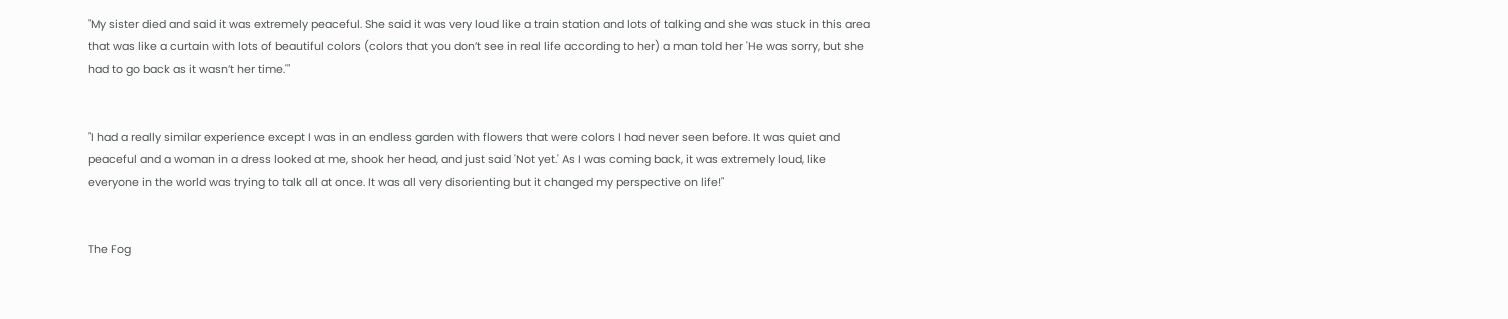"My sister died and said it was extremely peaceful. She said it was very loud like a train station and lots of talking and she was stuck in this area that was like a curtain with lots of beautiful colors (colors that you don’t see in real life according to her) a man told her 'He was sorry, but she had to go back as it wasn’t her time.'"


"I had a really similar experience except I was in an endless garden with flowers that were colors I had never seen before. It was quiet and peaceful and a woman in a dress looked at me, shook her head, and just said 'Not yet.' As I was coming back, it was extremely loud, like everyone in the world was trying to talk all at once. It was all very disorienting but it changed my perspective on life!"


The Fog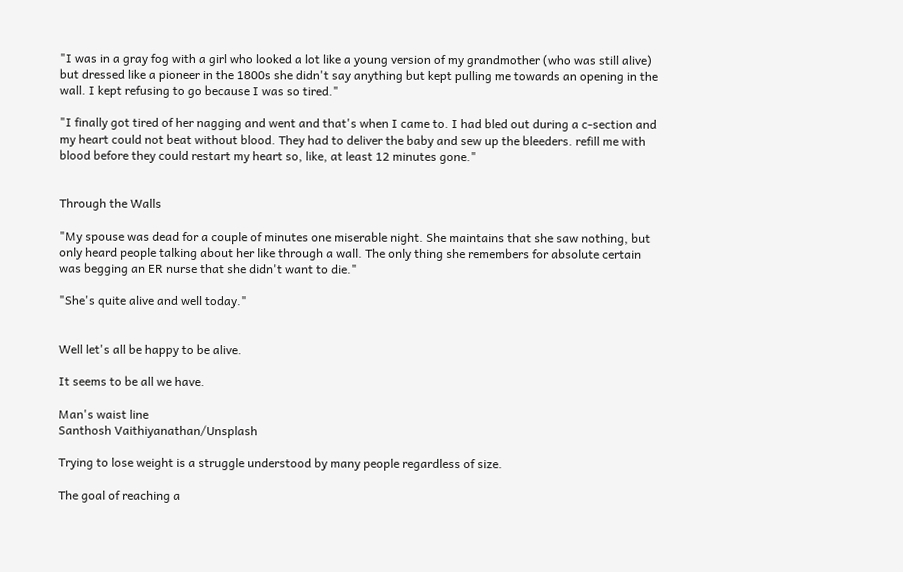"I was in a gray fog with a girl who looked a lot like a young version of my grandmother (who was still alive) but dressed like a pioneer in the 1800s she didn't say anything but kept pulling me towards an opening in the wall. I kept refusing to go because I was so tired."

"I finally got tired of her nagging and went and that's when I came to. I had bled out during a c-section and my heart could not beat without blood. They had to deliver the baby and sew up the bleeders. refill me with blood before they could restart my heart so, like, at least 12 minutes gone."


Through the Walls

"My spouse was dead for a couple of minutes one miserable night. She maintains that she saw nothing, but only heard people talking about her like through a wall. The only thing she remembers for absolute certain was begging an ER nurse that she didn't want to die."

"She's quite alive and well today."


Well let's all be happy to be alive.

It seems to be all we have.

Man's waist line
Santhosh Vaithiyanathan/Unsplash

Trying to lose weight is a struggle understood by many people regardless of size.

The goal of reaching a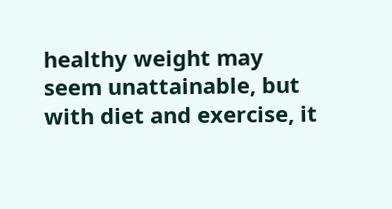healthy weight may seem unattainable, but with diet and exercise, it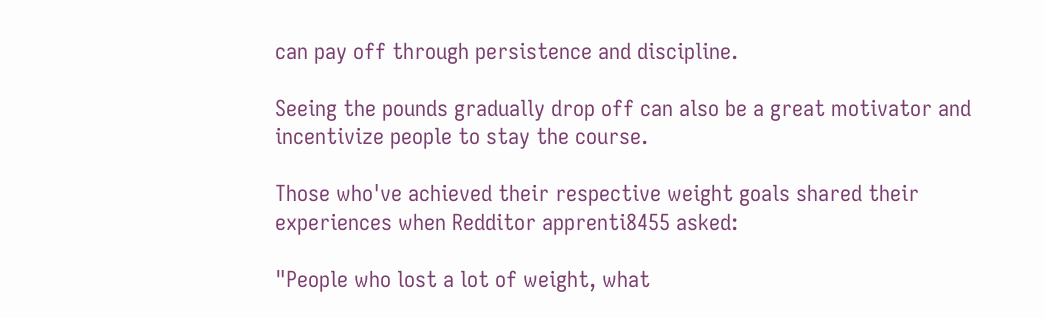can pay off through persistence and discipline.

Seeing the pounds gradually drop off can also be a great motivator and incentivize people to stay the course.

Those who've achieved their respective weight goals shared their experiences when Redditor apprenti8455 asked:

"People who lost a lot of weight, what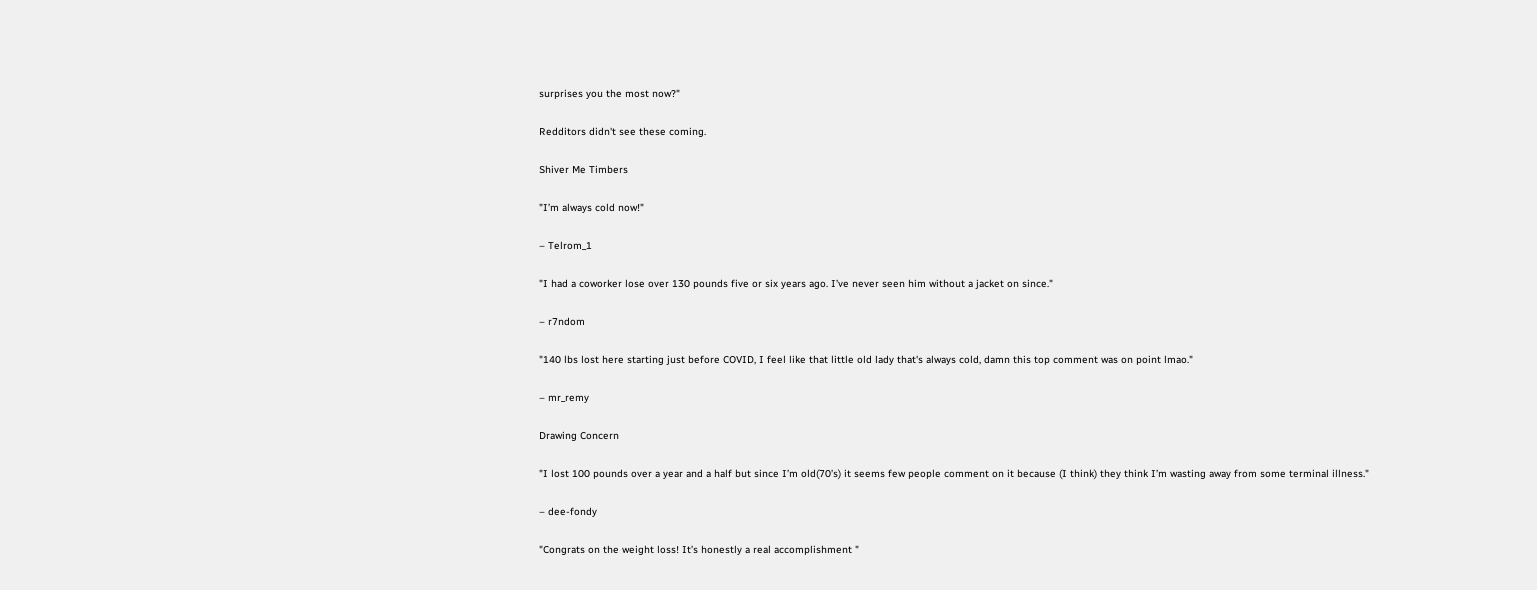surprises you the most now?"

Redditors didn't see these coming.

Shiver Me Timbers

"I’m always cold now!"

– Telrom_1

"I had a coworker lose over 130 pounds five or six years ago. I’ve never seen him without a jacket on since."

– r7ndom

"140 lbs lost here starting just before COVID, I feel like that little old lady that's always cold, damn this top comment was on point lmao."

– mr_remy

Drawing Concern

"I lost 100 pounds over a year and a half but since I’m old(70’s) it seems few people comment on it because (I think) they think I’m wasting away from some terminal illness."

– dee-fondy

"Congrats on the weight loss! It’s honestly a real accomplishment "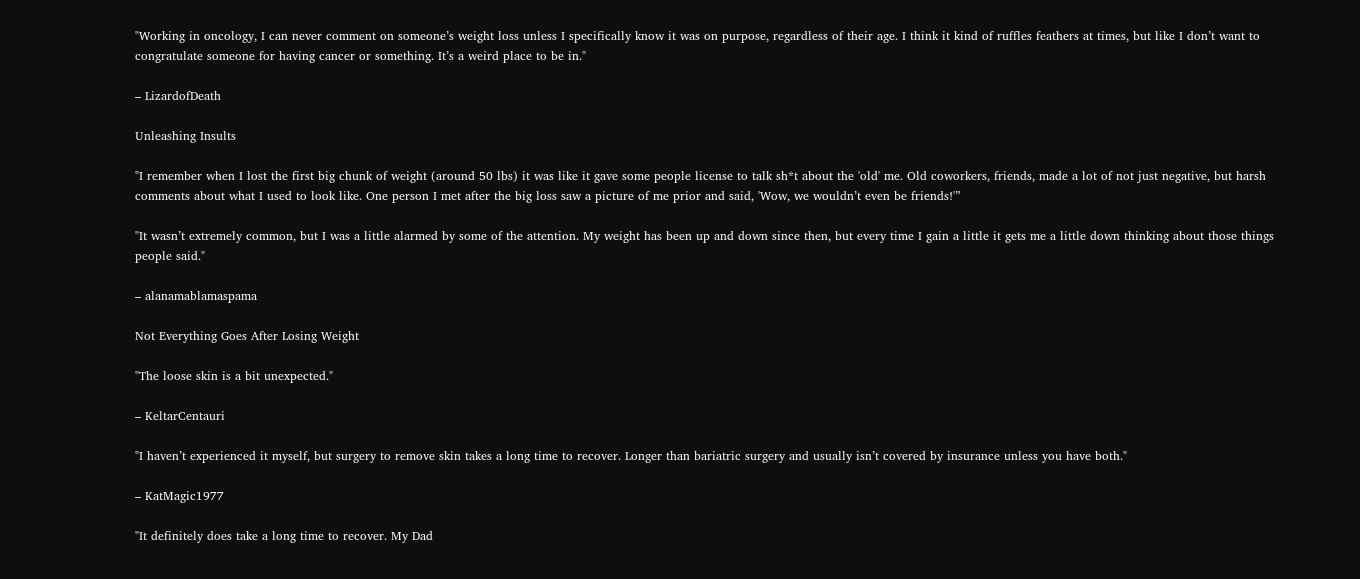"Working in oncology, I can never comment on someone’s weight loss unless I specifically know it was on purpose, regardless of their age. I think it kind of ruffles feathers at times, but like I don’t want to congratulate someone for having cancer or something. It’s a weird place to be in."

– LizardofDeath

Unleashing Insults

"I remember when I lost the first big chunk of weight (around 50 lbs) it was like it gave some people license to talk sh*t about the 'old' me. Old coworkers, friends, made a lot of not just negative, but harsh comments about what I used to look like. One person I met after the big loss saw a picture of me prior and said, 'Wow, we wouldn’t even be friends!'”

"It wasn’t extremely common, but I was a little alarmed by some of the attention. My weight has been up and down since then, but every time I gain a little it gets me a little down thinking about those things people said."

– alanamablamaspama

Not Everything Goes After Losing Weight

"The loose skin is a bit unexpected."

– KeltarCentauri

"I haven’t experienced it myself, but surgery to remove skin takes a long time to recover. Longer than bariatric surgery and usually isn’t covered by insurance unless you have both."

– KatMagic1977

"It definitely does take a long time to recover. My Dad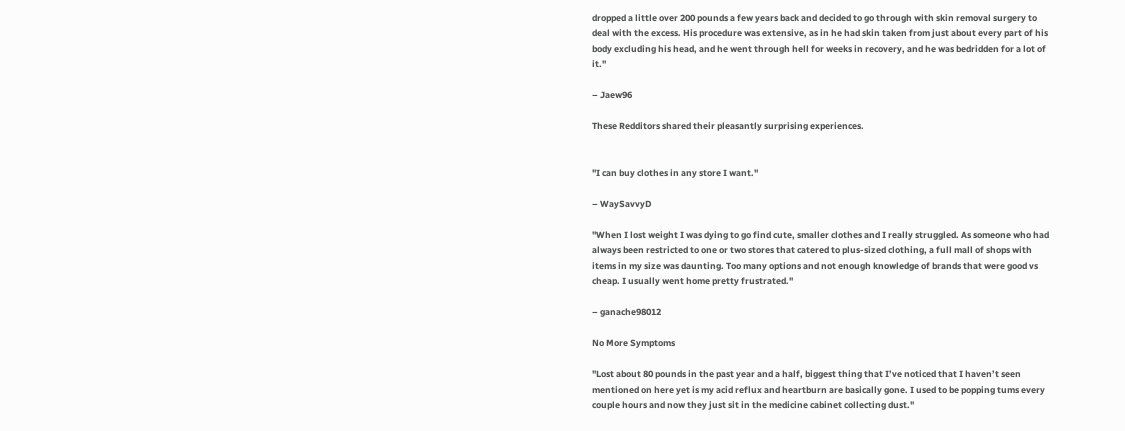dropped a little over 200 pounds a few years back and decided to go through with skin removal surgery to deal with the excess. His procedure was extensive, as in he had skin taken from just about every part of his body excluding his head, and he went through hell for weeks in recovery, and he was bedridden for a lot of it."

– Jaew96

These Redditors shared their pleasantly surprising experiences.


"I can buy clothes in any store I want."

– WaySavvyD

"When I lost weight I was dying to go find cute, smaller clothes and I really struggled. As someone who had always been restricted to one or two stores that catered to plus-sized clothing, a full mall of shops with items in my size was daunting. Too many options and not enough knowledge of brands that were good vs cheap. I usually went home pretty frustrated."

– ganache98012

No More Symptoms

"Lost about 80 pounds in the past year and a half, biggest thing that I’ve noticed that I haven’t seen mentioned on here yet is my acid reflux and heartburn are basically gone. I used to be popping tums every couple hours and now they just sit in the medicine cabinet collecting dust."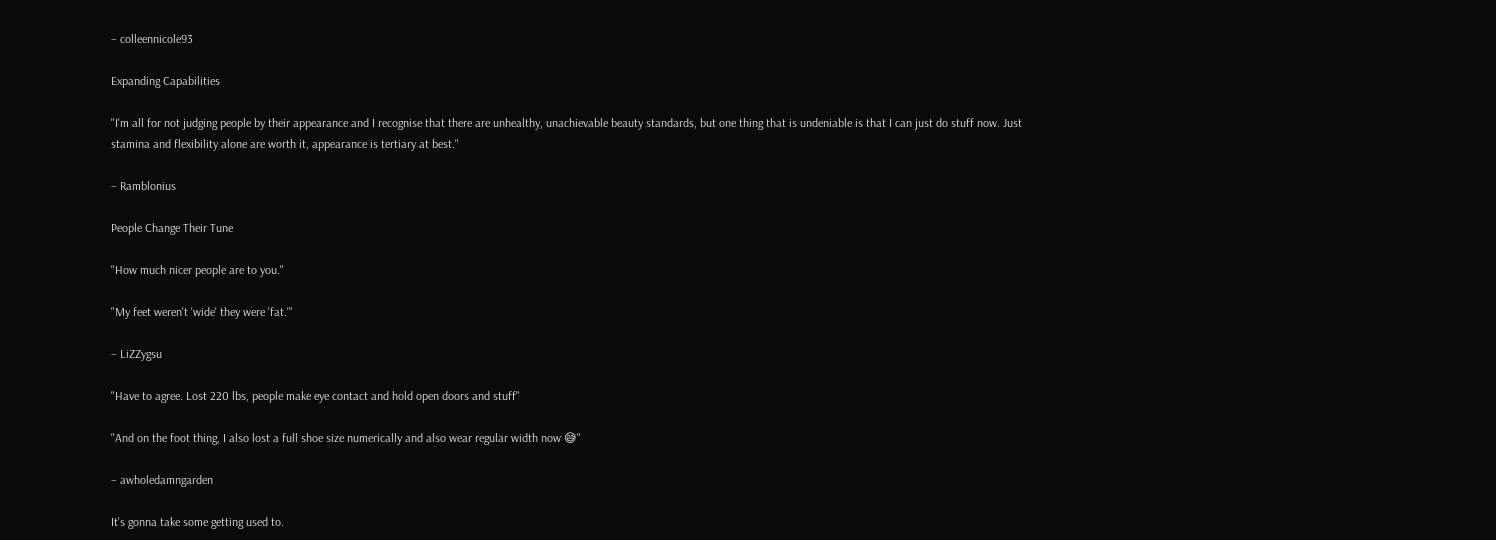– colleennicole93

Expanding Capabilities

"I'm all for not judging people by their appearance and I recognise that there are unhealthy, unachievable beauty standards, but one thing that is undeniable is that I can just do stuff now. Just stamina and flexibility alone are worth it, appearance is tertiary at best."

– Ramblonius

People Change Their Tune

"How much nicer people are to you."

"My feet weren't 'wide' they were 'fat.'"

– LiZZygsu

"Have to agree. Lost 220 lbs, people make eye contact and hold open doors and stuff"

"And on the foot thing, I also lost a full shoe size numerically and also wear regular width now 😅"

– awholedamngarden

It's gonna take some getting used to.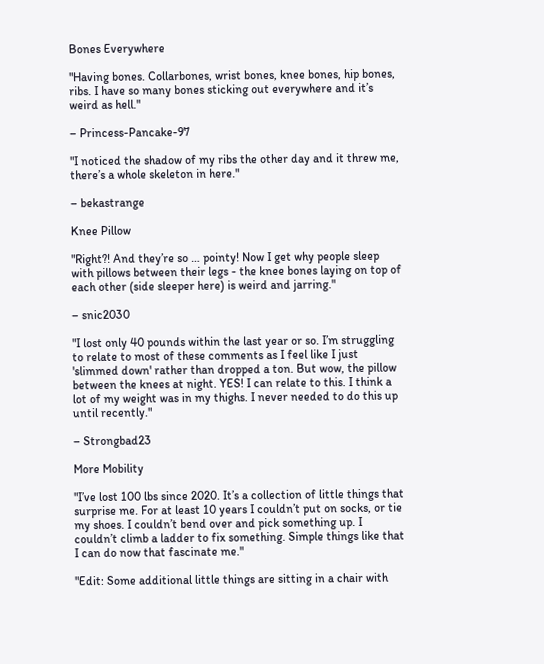Bones Everywhere

"Having bones. Collarbones, wrist bones, knee bones, hip bones, ribs. I have so many bones sticking out everywhere and it’s weird as hell."

– Princess-Pancake-97

"I noticed the shadow of my ribs the other day and it threw me, there’s a whole skeleton in here."

– bekastrange

Knee Pillow

"Right?! And they’re so … pointy! Now I get why people sleep with pillows between their legs - the knee bones laying on top of each other (side sleeper here) is weird and jarring."

– snic2030

"I lost only 40 pounds within the last year or so. I’m struggling to relate to most of these comments as I feel like I just 'slimmed down' rather than dropped a ton. But wow, the pillow between the knees at night. YES! I can relate to this. I think a lot of my weight was in my thighs. I never needed to do this up until recently."

– Strongbad23

More Mobility

"I’ve lost 100 lbs since 2020. It’s a collection of little things that surprise me. For at least 10 years I couldn’t put on socks, or tie my shoes. I couldn’t bend over and pick something up. I couldn’t climb a ladder to fix something. Simple things like that I can do now that fascinate me."

"Edit: Some additional little things are sitting in a chair with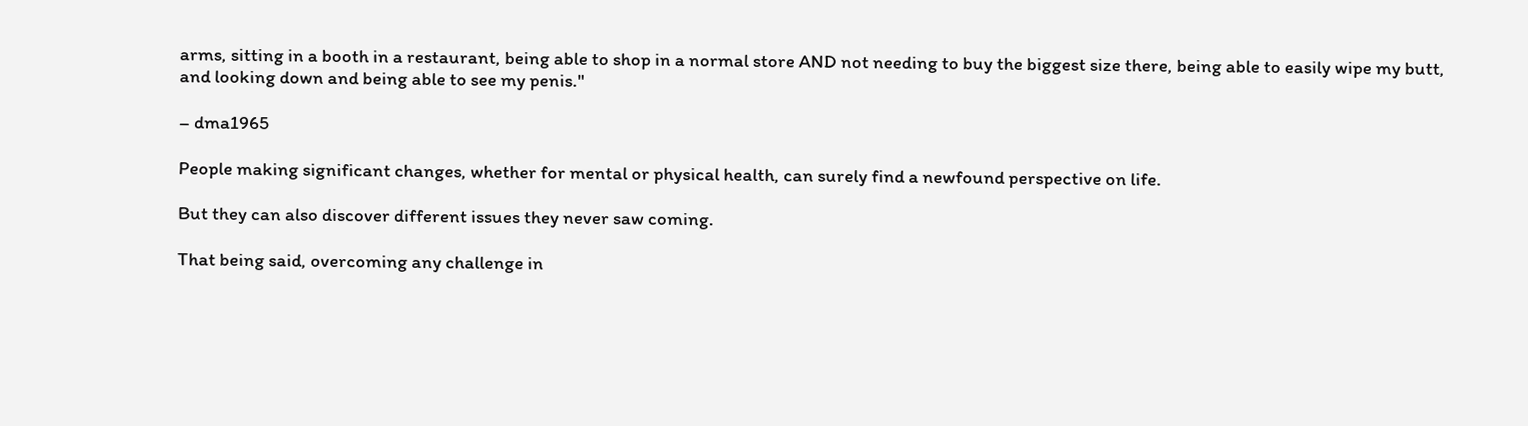arms, sitting in a booth in a restaurant, being able to shop in a normal store AND not needing to buy the biggest size there, being able to easily wipe my butt, and looking down and being able to see my penis."

– dma1965

People making significant changes, whether for mental or physical health, can surely find a newfound perspective on life.

But they can also discover different issues they never saw coming.

That being said, overcoming any challenge in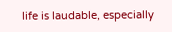life is laudable, especially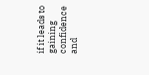if it leads to gaining confidence and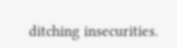ditching insecurities.